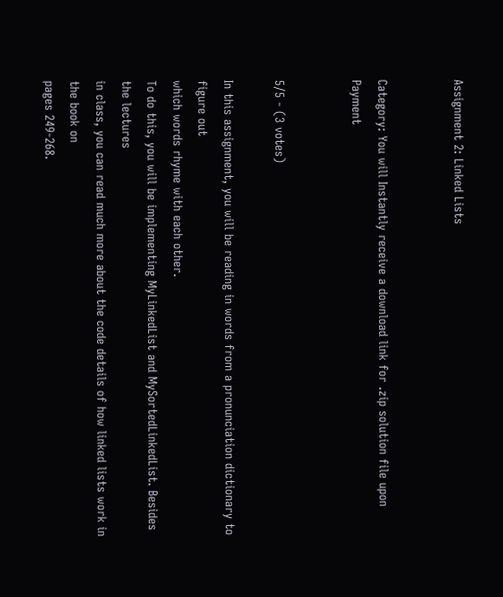Assignment 2: Linked Lists


Category: You will Instantly receive a download link for .zip solution file upon Payment


5/5 - (3 votes)

In this assignment, you will be reading in words from a pronunciation dictionary to figure out
which words rhyme with each other.
To do this, you will be implementing MyLinkedList and MySortedLinkedList. Besides the lectures
in class, you can read much more about the code details of how linked lists work in the book on
pages 249-268.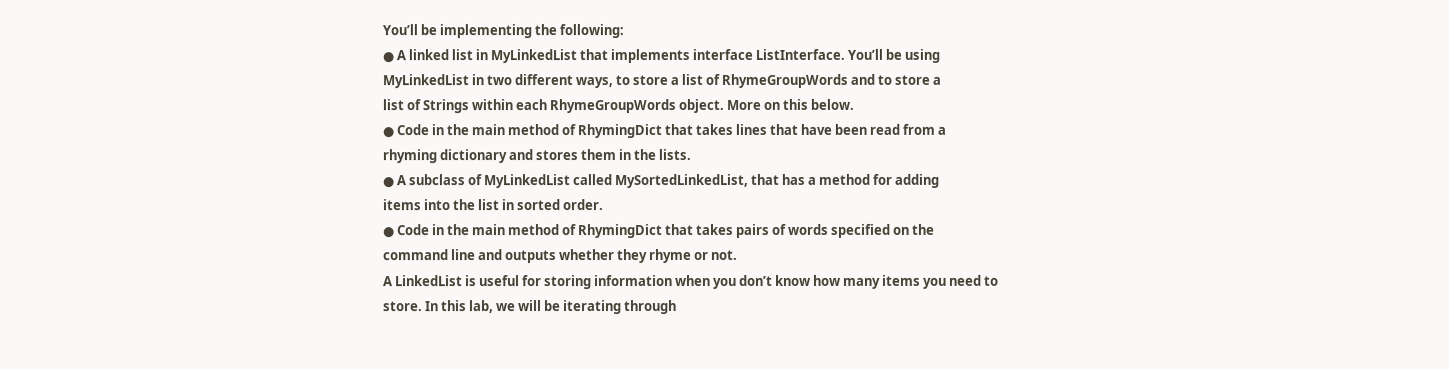You’ll be implementing the following:
● A linked list in MyLinkedList that implements interface ListInterface. You’ll be using
MyLinkedList in two different ways, to store a list of RhymeGroupWords and to store a
list of Strings within each RhymeGroupWords object. More on this below.
● Code in the main method of RhymingDict that takes lines that have been read from a
rhyming dictionary and stores them in the lists.
● A subclass of MyLinkedList called MySortedLinkedList, that has a method for adding
items into the list in sorted order.
● Code in the main method of RhymingDict that takes pairs of words specified on the
command line and outputs whether they rhyme or not.
A LinkedList is useful for storing information when you don’t know how many items you need to
store. In this lab, we will be iterating through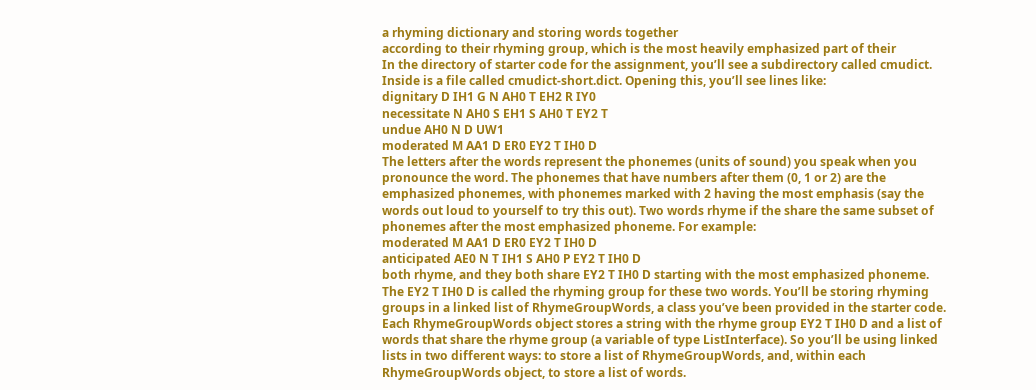a rhyming dictionary and storing words together
according to their rhyming group, which is the most heavily emphasized part of their
In the directory of starter code for the assignment, you’ll see a subdirectory called cmudict.
Inside is a file called cmudict-short.dict. Opening this, you’ll see lines like:
dignitary D IH1 G N AH0 T EH2 R IY0
necessitate N AH0 S EH1 S AH0 T EY2 T
undue AH0 N D UW1
moderated M AA1 D ER0 EY2 T IH0 D
The letters after the words represent the phonemes (units of sound) you speak when you
pronounce the word. The phonemes that have numbers after them (0, 1 or 2) are the
emphasized phonemes, with phonemes marked with 2 having the most emphasis (say the
words out loud to yourself to try this out). Two words rhyme if the share the same subset of
phonemes after the most emphasized phoneme. For example:
moderated M AA1 D ER0 EY2 T IH0 D
anticipated AE0 N T IH1 S AH0 P EY2 T IH0 D
both rhyme, and they both share EY2 T IH0 D starting with the most emphasized phoneme.
The EY2 T IH0 D is called the rhyming group for these two words. You’ll be storing rhyming
groups in a linked list of RhymeGroupWords, a class you’ve been provided in the starter code.
Each RhymeGroupWords object stores a string with the rhyme group EY2 T IH0 D and a list of
words that share the rhyme group (a variable of type ListInterface). So you’ll be using linked
lists in two different ways: to store a list of RhymeGroupWords, and, within each
RhymeGroupWords object, to store a list of words.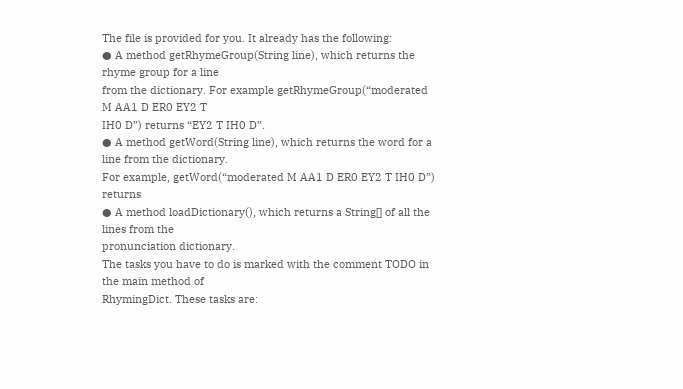The file is provided for you. It already has the following:
● A method getRhymeGroup(String line), which returns the rhyme group for a line
from the dictionary. For example getRhymeGroup(“moderated M AA1 D ER0 EY2 T
IH0 D”) returns “EY2 T IH0 D”.
● A method getWord(String line), which returns the word for a line from the dictionary.
For example, getWord(“moderated M AA1 D ER0 EY2 T IH0 D”) returns
● A method loadDictionary(), which returns a String[] of all the lines from the
pronunciation dictionary.
The tasks you have to do is marked with the comment TODO in the main method of
RhymingDict. These tasks are: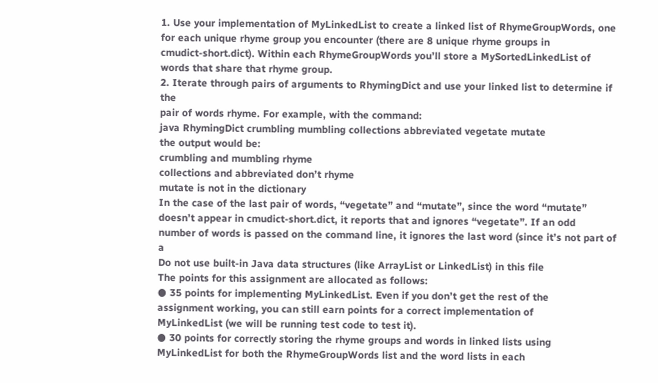1. Use your implementation of MyLinkedList to create a linked list of RhymeGroupWords, one
for each unique rhyme group you encounter (there are 8 unique rhyme groups in
cmudict-short.dict). Within each RhymeGroupWords you’ll store a MySortedLinkedList of
words that share that rhyme group.
2. Iterate through pairs of arguments to RhymingDict and use your linked list to determine if the
pair of words rhyme. For example, with the command:
java RhymingDict crumbling mumbling collections abbreviated vegetate mutate
the output would be:
crumbling and mumbling rhyme
collections and abbreviated don’t rhyme
mutate is not in the dictionary
In the case of the last pair of words, “vegetate” and “mutate”, since the word “mutate”
doesn’t appear in cmudict-short.dict, it reports that and ignores “vegetate”. If an odd
number of words is passed on the command line, it ignores the last word (since it’s not part of a
Do not use built-in Java data structures (like ArrayList or LinkedList) in this file
The points for this assignment are allocated as follows:
● 35 points for implementing MyLinkedList. Even if you don’t get the rest of the
assignment working, you can still earn points for a correct implementation of
MyLinkedList (we will be running test code to test it).
● 30 points for correctly storing the rhyme groups and words in linked lists using
MyLinkedList for both the RhymeGroupWords list and the word lists in each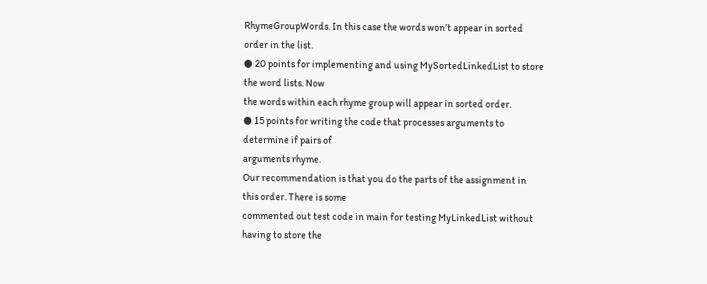RhymeGroupWords. In this case the words won’t appear in sorted order in the list.
● 20 points for implementing and using MySortedLinkedList to store the word lists. Now
the words within each rhyme group will appear in sorted order.
● 15 points for writing the code that processes arguments to determine if pairs of
arguments rhyme.
Our recommendation is that you do the parts of the assignment in this order. There is some
commented out test code in main for testing MyLinkedList without having to store the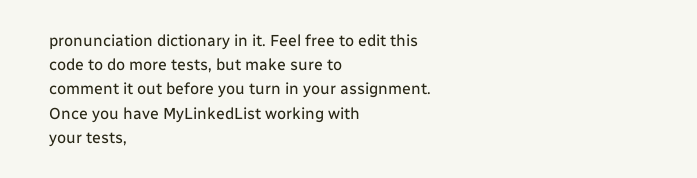pronunciation dictionary in it. Feel free to edit this code to do more tests, but make sure to
comment it out before you turn in your assignment. Once you have MyLinkedList working with
your tests,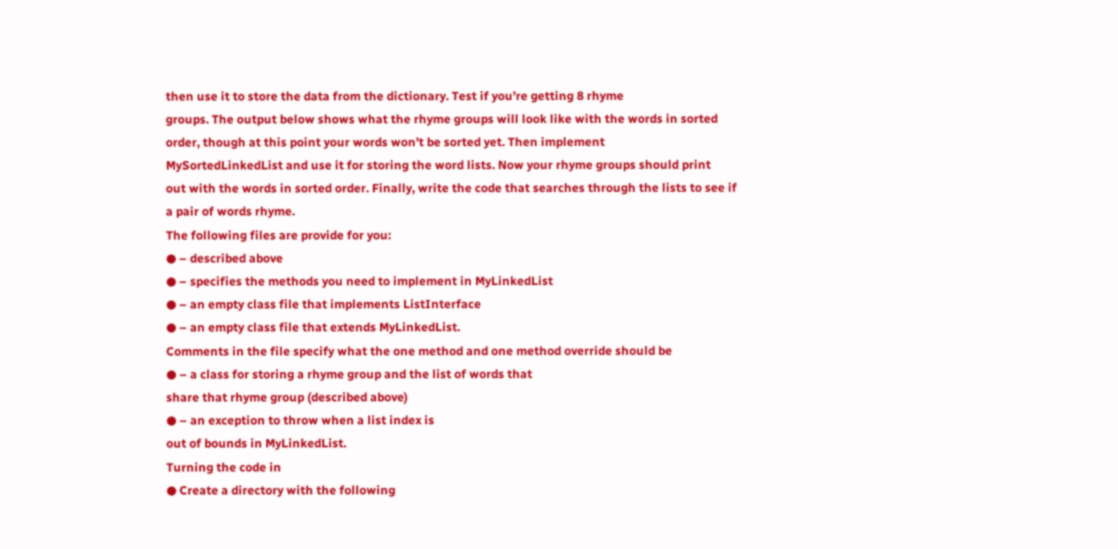then use it to store the data from the dictionary. Test if you’re getting 8 rhyme
groups. The output below shows what the rhyme groups will look like with the words in sorted
order, though at this point your words won’t be sorted yet. Then implement
MySortedLinkedList and use it for storing the word lists. Now your rhyme groups should print
out with the words in sorted order. Finally, write the code that searches through the lists to see if
a pair of words rhyme.
The following files are provide for you:
● – described above
● – specifies the methods you need to implement in MyLinkedList
● – an empty class file that implements ListInterface
● – an empty class file that extends MyLinkedList.
Comments in the file specify what the one method and one method override should be
● – a class for storing a rhyme group and the list of words that
share that rhyme group (described above)
● – an exception to throw when a list index is
out of bounds in MyLinkedList.
Turning the code in
● Create a directory with the following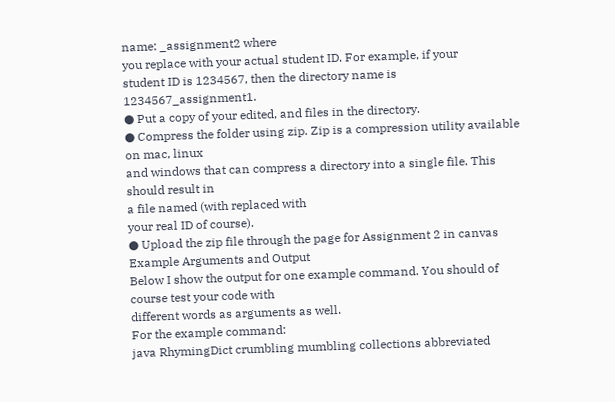name: _assignment2 where
you replace with your actual student ID. For example, if your
student ID is 1234567, then the directory name is 1234567_assignment1.
● Put a copy of your edited, and files in the directory.
● Compress the folder using zip. Zip is a compression utility available on mac, linux
and windows that can compress a directory into a single file. This should result in
a file named (with replaced with
your real ID of course).
● Upload the zip file through the page for Assignment 2 in canvas
Example Arguments and Output
Below I show the output for one example command. You should of course test your code with
different words as arguments as well.
For the example command:
java RhymingDict crumbling mumbling collections abbreviated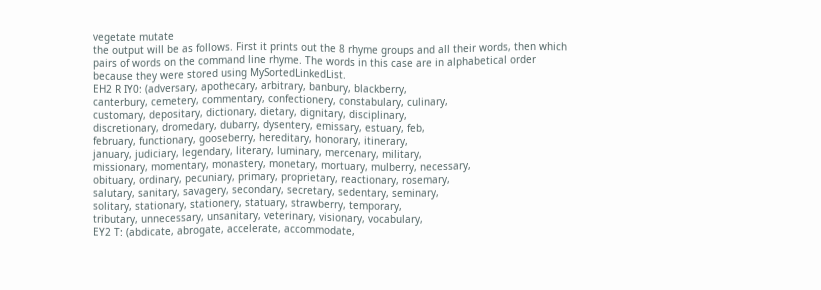vegetate mutate
the output will be as follows. First it prints out the 8 rhyme groups and all their words, then which
pairs of words on the command line rhyme. The words in this case are in alphabetical order
because they were stored using MySortedLinkedList.
EH2 R IY0: (adversary, apothecary, arbitrary, banbury, blackberry,
canterbury, cemetery, commentary, confectionery, constabulary, culinary,
customary, depositary, dictionary, dietary, dignitary, disciplinary,
discretionary, dromedary, dubarry, dysentery, emissary, estuary, feb,
february, functionary, gooseberry, hereditary, honorary, itinerary,
january, judiciary, legendary, literary, luminary, mercenary, military,
missionary, momentary, monastery, monetary, mortuary, mulberry, necessary,
obituary, ordinary, pecuniary, primary, proprietary, reactionary, rosemary,
salutary, sanitary, savagery, secondary, secretary, sedentary, seminary,
solitary, stationary, stationery, statuary, strawberry, temporary,
tributary, unnecessary, unsanitary, veterinary, visionary, vocabulary,
EY2 T: (abdicate, abrogate, accelerate, accommodate,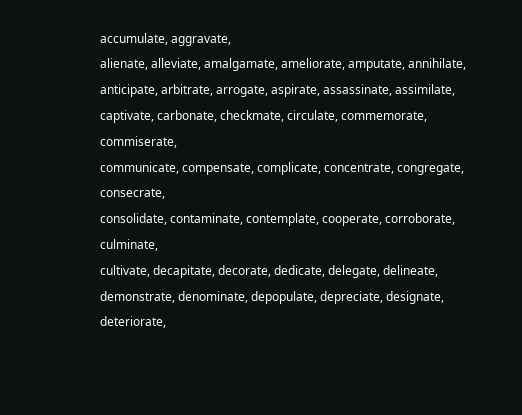accumulate, aggravate,
alienate, alleviate, amalgamate, ameliorate, amputate, annihilate,
anticipate, arbitrate, arrogate, aspirate, assassinate, assimilate,
captivate, carbonate, checkmate, circulate, commemorate, commiserate,
communicate, compensate, complicate, concentrate, congregate, consecrate,
consolidate, contaminate, contemplate, cooperate, corroborate, culminate,
cultivate, decapitate, decorate, dedicate, delegate, delineate,
demonstrate, denominate, depopulate, depreciate, designate, deteriorate,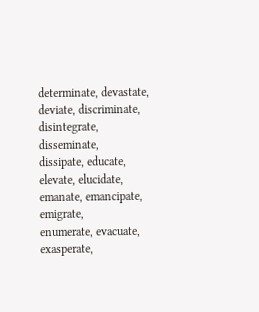determinate, devastate, deviate, discriminate, disintegrate, disseminate,
dissipate, educate, elevate, elucidate, emanate, emancipate, emigrate,
enumerate, evacuate, exasperate,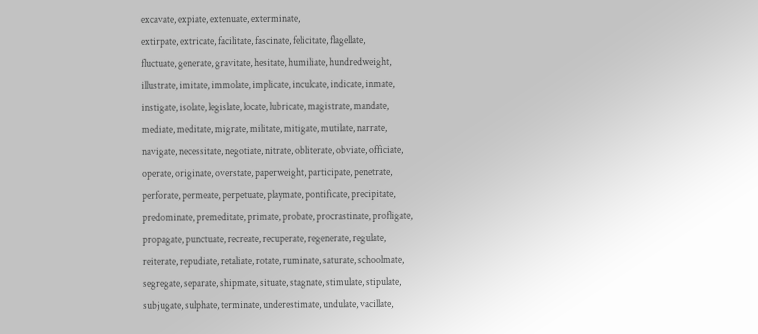excavate, expiate, extenuate, exterminate,
extirpate, extricate, facilitate, fascinate, felicitate, flagellate,
fluctuate, generate, gravitate, hesitate, humiliate, hundredweight,
illustrate, imitate, immolate, implicate, inculcate, indicate, inmate,
instigate, isolate, legislate, locate, lubricate, magistrate, mandate,
mediate, meditate, migrate, militate, mitigate, mutilate, narrate,
navigate, necessitate, negotiate, nitrate, obliterate, obviate, officiate,
operate, originate, overstate, paperweight, participate, penetrate,
perforate, permeate, perpetuate, playmate, pontificate, precipitate,
predominate, premeditate, primate, probate, procrastinate, profligate,
propagate, punctuate, recreate, recuperate, regenerate, regulate,
reiterate, repudiate, retaliate, rotate, ruminate, saturate, schoolmate,
segregate, separate, shipmate, situate, stagnate, stimulate, stipulate,
subjugate, sulphate, terminate, underestimate, undulate, vacillate,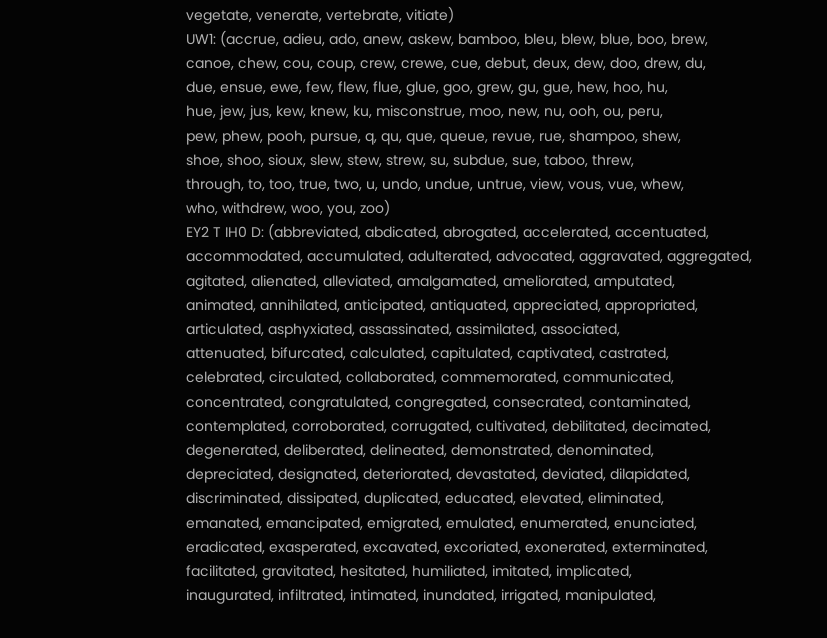vegetate, venerate, vertebrate, vitiate)
UW1: (accrue, adieu, ado, anew, askew, bamboo, bleu, blew, blue, boo, brew,
canoe, chew, cou, coup, crew, crewe, cue, debut, deux, dew, doo, drew, du,
due, ensue, ewe, few, flew, flue, glue, goo, grew, gu, gue, hew, hoo, hu,
hue, jew, jus, kew, knew, ku, misconstrue, moo, new, nu, ooh, ou, peru,
pew, phew, pooh, pursue, q, qu, que, queue, revue, rue, shampoo, shew,
shoe, shoo, sioux, slew, stew, strew, su, subdue, sue, taboo, threw,
through, to, too, true, two, u, undo, undue, untrue, view, vous, vue, whew,
who, withdrew, woo, you, zoo)
EY2 T IH0 D: (abbreviated, abdicated, abrogated, accelerated, accentuated,
accommodated, accumulated, adulterated, advocated, aggravated, aggregated,
agitated, alienated, alleviated, amalgamated, ameliorated, amputated,
animated, annihilated, anticipated, antiquated, appreciated, appropriated,
articulated, asphyxiated, assassinated, assimilated, associated,
attenuated, bifurcated, calculated, capitulated, captivated, castrated,
celebrated, circulated, collaborated, commemorated, communicated,
concentrated, congratulated, congregated, consecrated, contaminated,
contemplated, corroborated, corrugated, cultivated, debilitated, decimated,
degenerated, deliberated, delineated, demonstrated, denominated,
depreciated, designated, deteriorated, devastated, deviated, dilapidated,
discriminated, dissipated, duplicated, educated, elevated, eliminated,
emanated, emancipated, emigrated, emulated, enumerated, enunciated,
eradicated, exasperated, excavated, excoriated, exonerated, exterminated,
facilitated, gravitated, hesitated, humiliated, imitated, implicated,
inaugurated, infiltrated, intimated, inundated, irrigated, manipulated,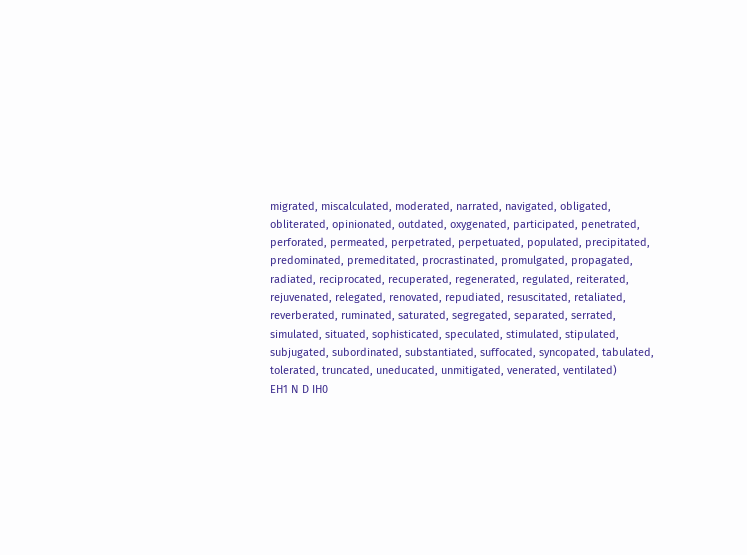migrated, miscalculated, moderated, narrated, navigated, obligated,
obliterated, opinionated, outdated, oxygenated, participated, penetrated,
perforated, permeated, perpetrated, perpetuated, populated, precipitated,
predominated, premeditated, procrastinated, promulgated, propagated,
radiated, reciprocated, recuperated, regenerated, regulated, reiterated,
rejuvenated, relegated, renovated, repudiated, resuscitated, retaliated,
reverberated, ruminated, saturated, segregated, separated, serrated,
simulated, situated, sophisticated, speculated, stimulated, stipulated,
subjugated, subordinated, substantiated, suffocated, syncopated, tabulated,
tolerated, truncated, uneducated, unmitigated, venerated, ventilated)
EH1 N D IH0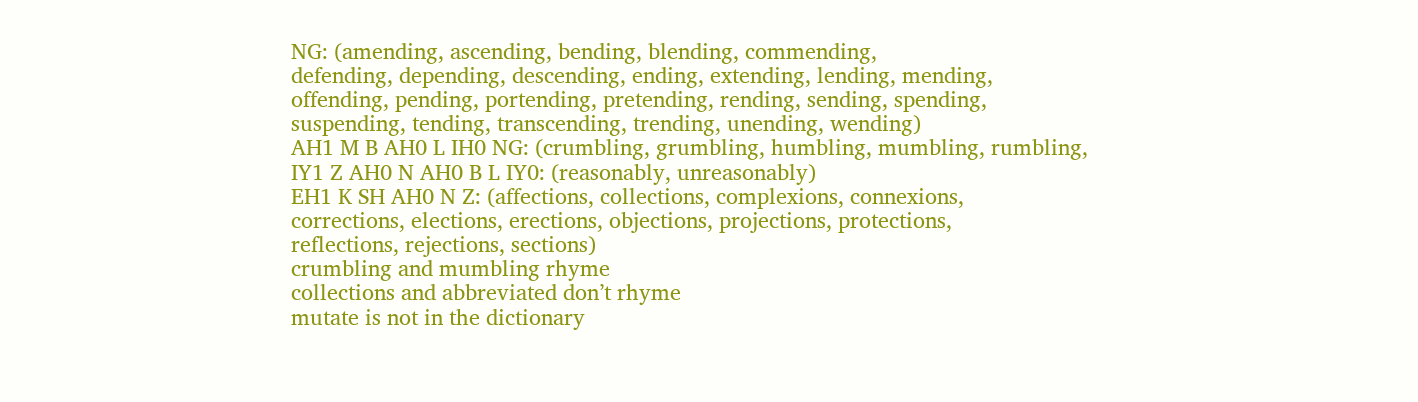NG: (amending, ascending, bending, blending, commending,
defending, depending, descending, ending, extending, lending, mending,
offending, pending, portending, pretending, rending, sending, spending,
suspending, tending, transcending, trending, unending, wending)
AH1 M B AH0 L IH0 NG: (crumbling, grumbling, humbling, mumbling, rumbling,
IY1 Z AH0 N AH0 B L IY0: (reasonably, unreasonably)
EH1 K SH AH0 N Z: (affections, collections, complexions, connexions,
corrections, elections, erections, objections, projections, protections,
reflections, rejections, sections)
crumbling and mumbling rhyme
collections and abbreviated don’t rhyme
mutate is not in the dictionary